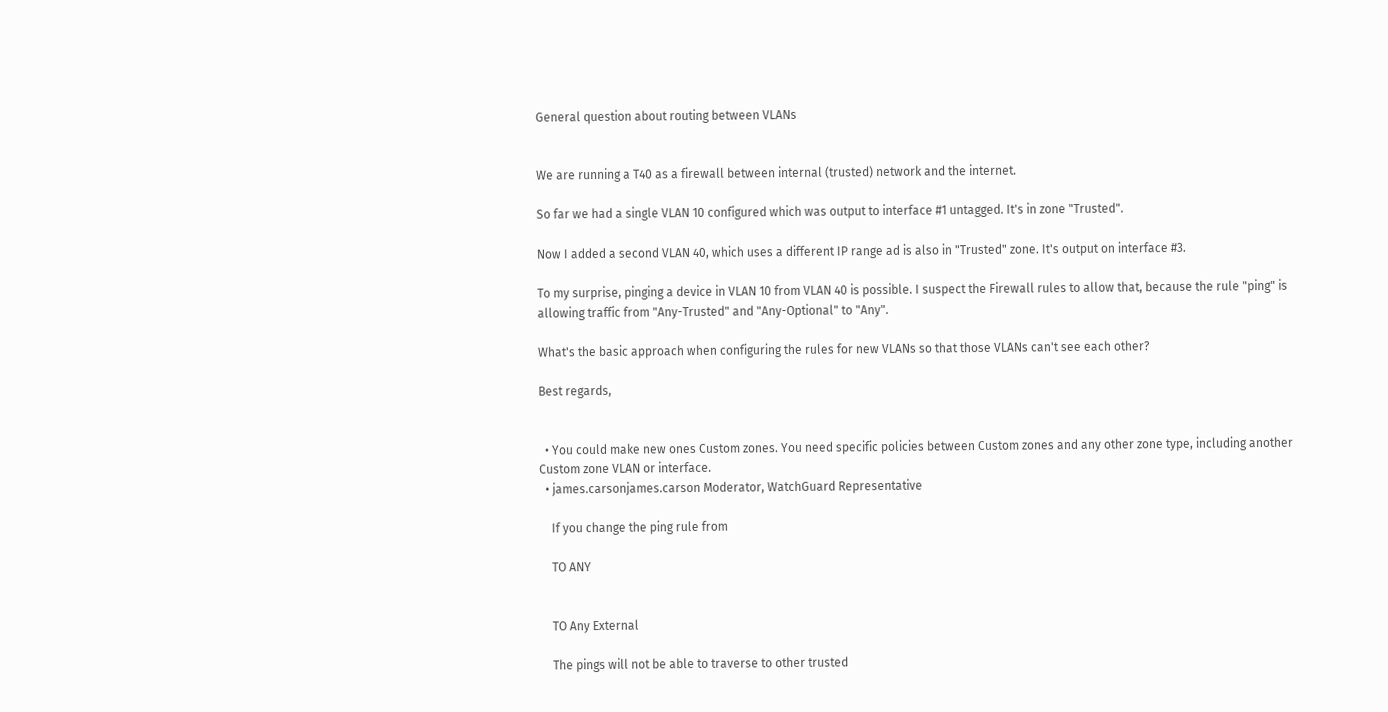General question about routing between VLANs


We are running a T40 as a firewall between internal (trusted) network and the internet.

So far we had a single VLAN 10 configured which was output to interface #1 untagged. It's in zone "Trusted".

Now I added a second VLAN 40, which uses a different IP range ad is also in "Trusted" zone. It's output on interface #3.

To my surprise, pinging a device in VLAN 10 from VLAN 40 is possible. I suspect the Firewall rules to allow that, because the rule "ping" is allowing traffic from "Any-Trusted" and "Any-Optional" to "Any".

What's the basic approach when configuring the rules for new VLANs so that those VLANs can't see each other?

Best regards,


  • You could make new ones Custom zones. You need specific policies between Custom zones and any other zone type, including another Custom zone VLAN or interface.
  • james.carsonjames.carson Moderator, WatchGuard Representative

    If you change the ping rule from

    TO ANY


    TO Any External

    The pings will not be able to traverse to other trusted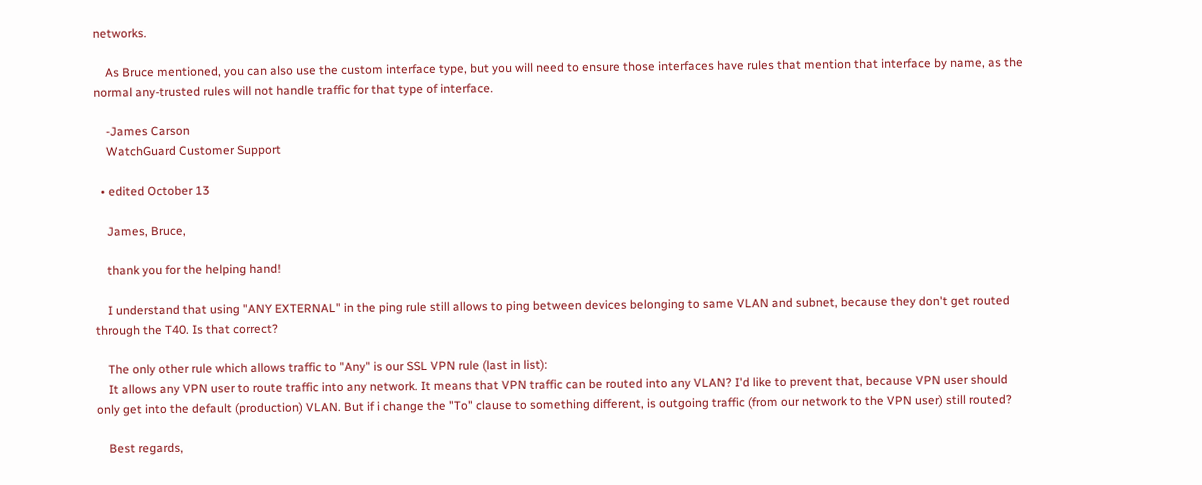networks.

    As Bruce mentioned, you can also use the custom interface type, but you will need to ensure those interfaces have rules that mention that interface by name, as the normal any-trusted rules will not handle traffic for that type of interface.

    -James Carson
    WatchGuard Customer Support

  • edited October 13

    James, Bruce,

    thank you for the helping hand!

    I understand that using "ANY EXTERNAL" in the ping rule still allows to ping between devices belonging to same VLAN and subnet, because they don't get routed through the T40. Is that correct?

    The only other rule which allows traffic to "Any" is our SSL VPN rule (last in list):
    It allows any VPN user to route traffic into any network. It means that VPN traffic can be routed into any VLAN? I'd like to prevent that, because VPN user should only get into the default (production) VLAN. But if i change the "To" clause to something different, is outgoing traffic (from our network to the VPN user) still routed?

    Best regards,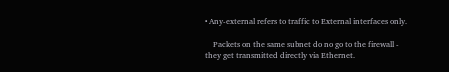• Any-external refers to traffic to External interfaces only.

    Packets on the same subnet do no go to the firewall - they get transmitted directly via Ethernet.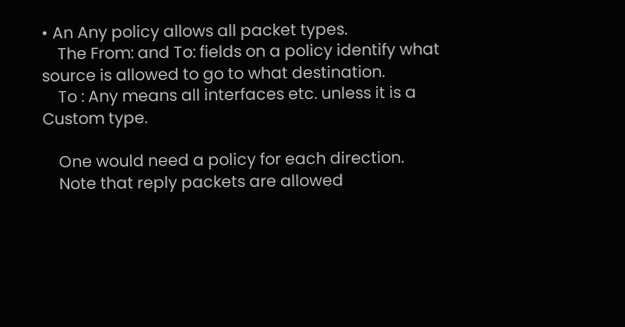• An Any policy allows all packet types.
    The From: and To: fields on a policy identify what source is allowed to go to what destination.
    To : Any means all interfaces etc. unless it is a Custom type.

    One would need a policy for each direction.
    Note that reply packets are allowed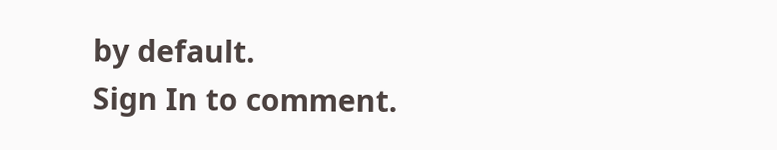by default.
Sign In to comment.